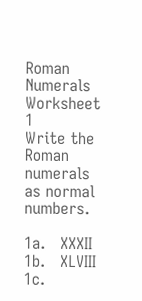Roman Numerals Worksheet 1
Write the Roman numerals as normal numbers.

1a.   XXXII
1b.   XLVIII
1c.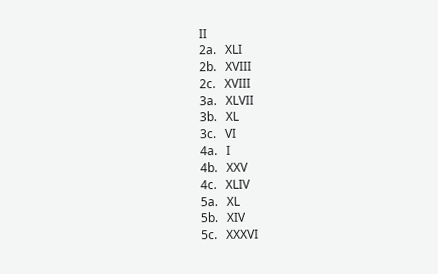II
2a.   XLI
2b.   XVIII
2c.   XVIII
3a.   XLVII
3b.   XL
3c.   VI
4a.   I
4b.   XXV
4c.   XLIV
5a.   XL
5b.   XIV
5c.   XXXVI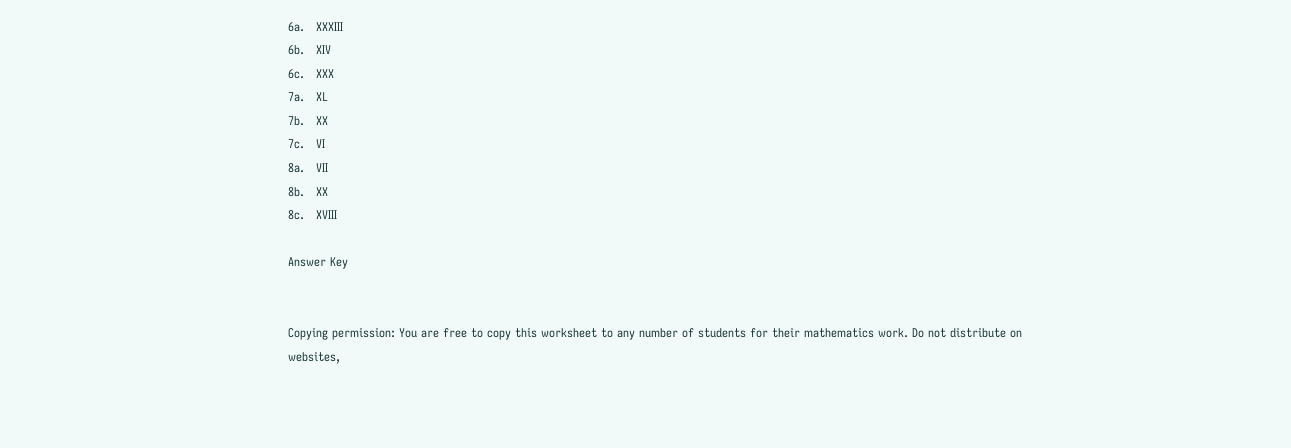6a.   XXXIII
6b.   XIV
6c.   XXX
7a.   XL
7b.   XX
7c.   VI
8a.   VII
8b.   XX
8c.   XVIII

Answer Key


Copying permission: You are free to copy this worksheet to any number of students for their mathematics work. Do not distribute on websites,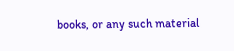books, or any such material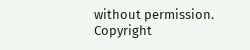without permission.
Copyright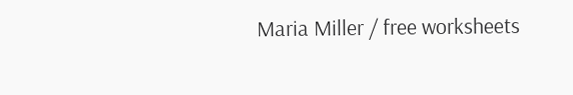Maria Miller / free worksheets